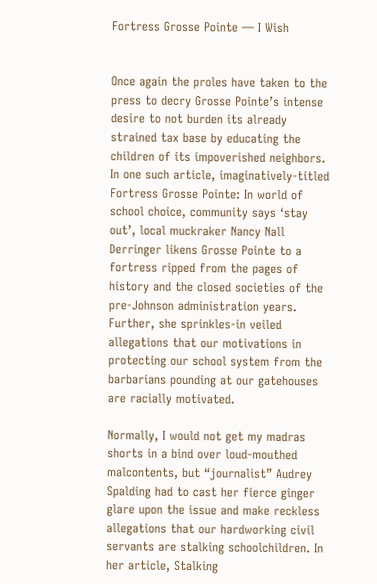Fortress Grosse Pointe — I Wish


Once again the proles have taken to the press to decry Grosse Pointe’s intense desire to not burden its already strained tax base by educating the children of its impoverished neighbors. In one such article, imaginatively-titled Fortress Grosse Pointe: In world of school choice, community says ‘stay out’, local muckraker Nancy Nall Derringer likens Grosse Pointe to a fortress ripped from the pages of history and the closed societies of the pre-Johnson administration years. Further, she sprinkles-in veiled allegations that our motivations in protecting our school system from the barbarians pounding at our gatehouses are racially motivated.

Normally, I would not get my madras shorts in a bind over loud-mouthed malcontents, but “journalist” Audrey Spalding had to cast her fierce ginger glare upon the issue and make reckless allegations that our hardworking civil servants are stalking schoolchildren. In her article, Stalking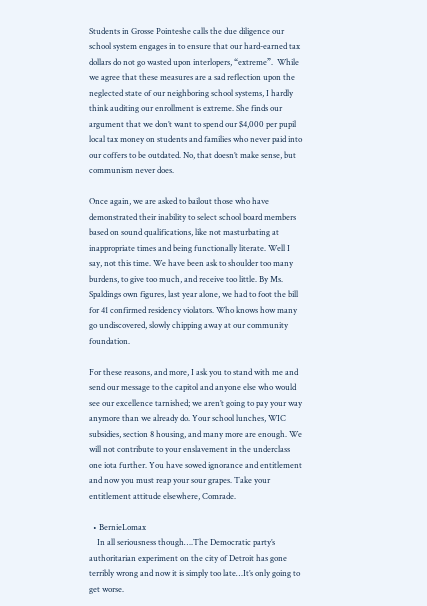Students in Grosse Pointeshe calls the due diligence our school system engages in to ensure that our hard-earned tax dollars do not go wasted upon interlopers, “extreme”.  While we agree that these measures are a sad reflection upon the neglected state of our neighboring school systems, I hardly think auditing our enrollment is extreme. She finds our argument that we don’t want to spend our $4,000 per pupil local tax money on students and families who never paid into our coffers to be outdated. No, that doesn’t make sense, but communism never does.

Once again, we are asked to bailout those who have demonstrated their inability to select school board members based on sound qualifications, like not masturbating at inappropriate times and being functionally literate. Well I say, not this time. We have been ask to shoulder too many burdens, to give too much, and receive too little. By Ms. Spaldings own figures, last year alone, we had to foot the bill for 41 confirmed residency violators. Who knows how many go undiscovered, slowly chipping away at our community foundation.

For these reasons, and more, I ask you to stand with me and send our message to the capitol and anyone else who would see our excellence tarnished; we aren’t going to pay your way anymore than we already do. Your school lunches, WIC subsidies, section 8 housing, and many more are enough. We will not contribute to your enslavement in the underclass one iota further. You have sowed ignorance and entitlement and now you must reap your sour grapes. Take your entitlement attitude elsewhere, Comrade.

  • BernieLomax
    In all seriousness though….The Democratic party’s authoritarian experiment on the city of Detroit has gone terribly wrong and now it is simply too late…It’s only going to get worse.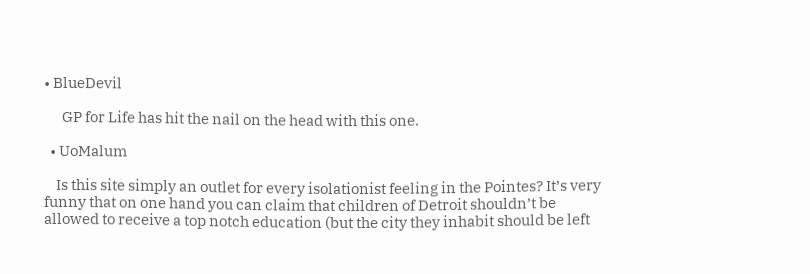• BlueDevil

      GP for Life has hit the nail on the head with this one.

  • UoMalum

    Is this site simply an outlet for every isolationist feeling in the Pointes? It’s very funny that on one hand you can claim that children of Detroit shouldn’t be allowed to receive a top notch education (but the city they inhabit should be left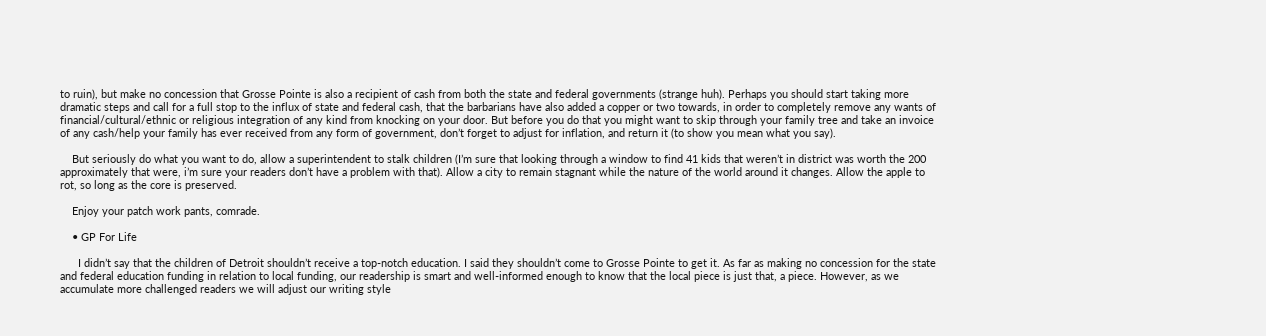to ruin), but make no concession that Grosse Pointe is also a recipient of cash from both the state and federal governments (strange huh). Perhaps you should start taking more dramatic steps and call for a full stop to the influx of state and federal cash, that the barbarians have also added a copper or two towards, in order to completely remove any wants of financial/cultural/ethnic or religious integration of any kind from knocking on your door. But before you do that you might want to skip through your family tree and take an invoice of any cash/help your family has ever received from any form of government, don’t forget to adjust for inflation, and return it (to show you mean what you say).

    But seriously do what you want to do, allow a superintendent to stalk children (I’m sure that looking through a window to find 41 kids that weren’t in district was worth the 200 approximately that were, i’m sure your readers don’t have a problem with that). Allow a city to remain stagnant while the nature of the world around it changes. Allow the apple to rot, so long as the core is preserved.

    Enjoy your patch work pants, comrade.

    • GP For Life

      I didn’t say that the children of Detroit shouldn’t receive a top-notch education. I said they shouldn’t come to Grosse Pointe to get it. As far as making no concession for the state and federal education funding in relation to local funding, our readership is smart and well-informed enough to know that the local piece is just that, a piece. However, as we accumulate more challenged readers we will adjust our writing style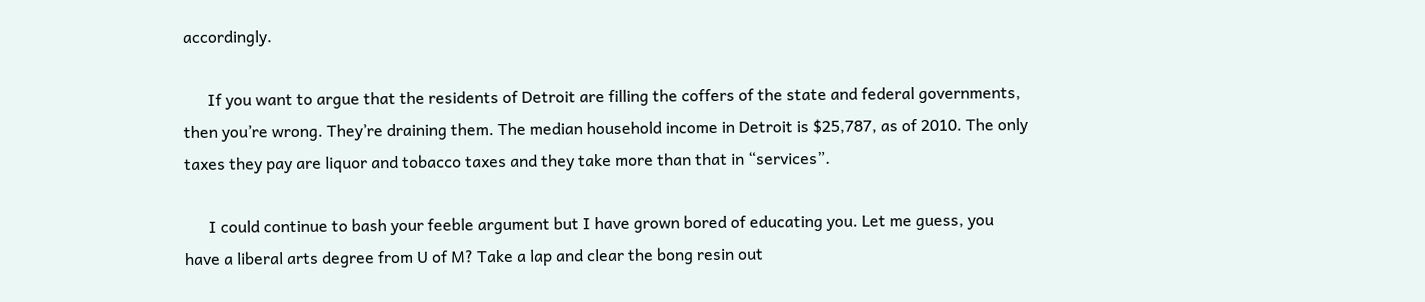accordingly.

      If you want to argue that the residents of Detroit are filling the coffers of the state and federal governments, then you’re wrong. They’re draining them. The median household income in Detroit is $25,787, as of 2010. The only taxes they pay are liquor and tobacco taxes and they take more than that in “services”.

      I could continue to bash your feeble argument but I have grown bored of educating you. Let me guess, you have a liberal arts degree from U of M? Take a lap and clear the bong resin out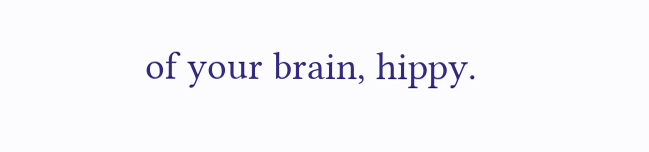of your brain, hippy.